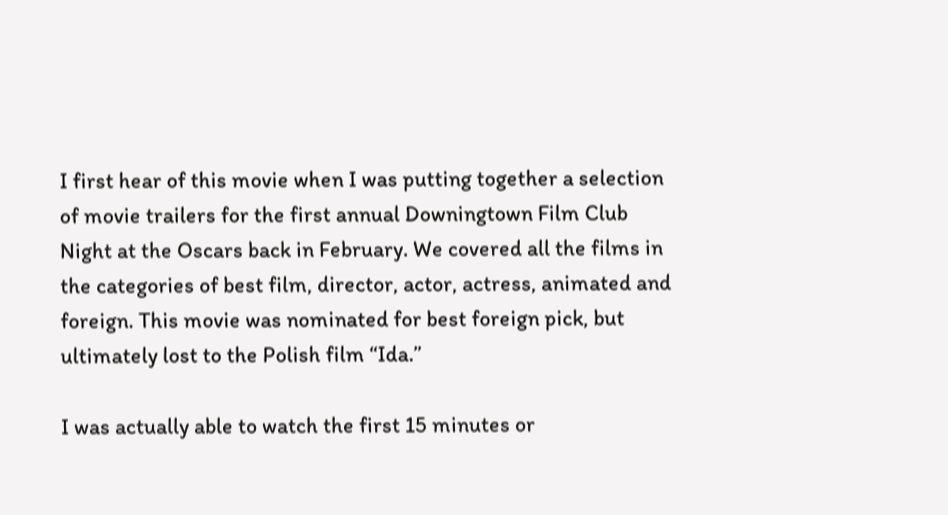I first hear of this movie when I was putting together a selection of movie trailers for the first annual Downingtown Film Club Night at the Oscars back in February. We covered all the films in the categories of best film, director, actor, actress, animated and foreign. This movie was nominated for best foreign pick, but ultimately lost to the Polish film “Ida.”

I was actually able to watch the first 15 minutes or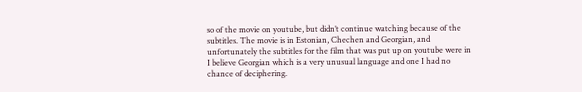so of the movie on youtube, but didn’t continue watching because of the subtitles. The movie is in Estonian, Chechen and Georgian, and unfortunately the subtitles for the film that was put up on youtube were in I believe Georgian which is a very unusual language and one I had no chance of deciphering.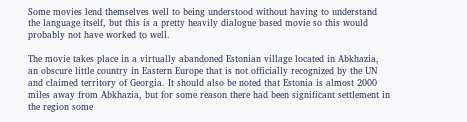Some movies lend themselves well to being understood without having to understand the language itself, but this is a pretty heavily dialogue based movie so this would probably not have worked to well.

The movie takes place in a virtually abandoned Estonian village located in Abkhazia, an obscure little country in Eastern Europe that is not officially recognized by the UN and claimed territory of Georgia. It should also be noted that Estonia is almost 2000 miles away from Abkhazia, but for some reason there had been significant settlement in the region some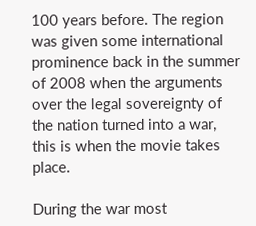100 years before. The region was given some international prominence back in the summer of 2008 when the arguments over the legal sovereignty of the nation turned into a war, this is when the movie takes place.

During the war most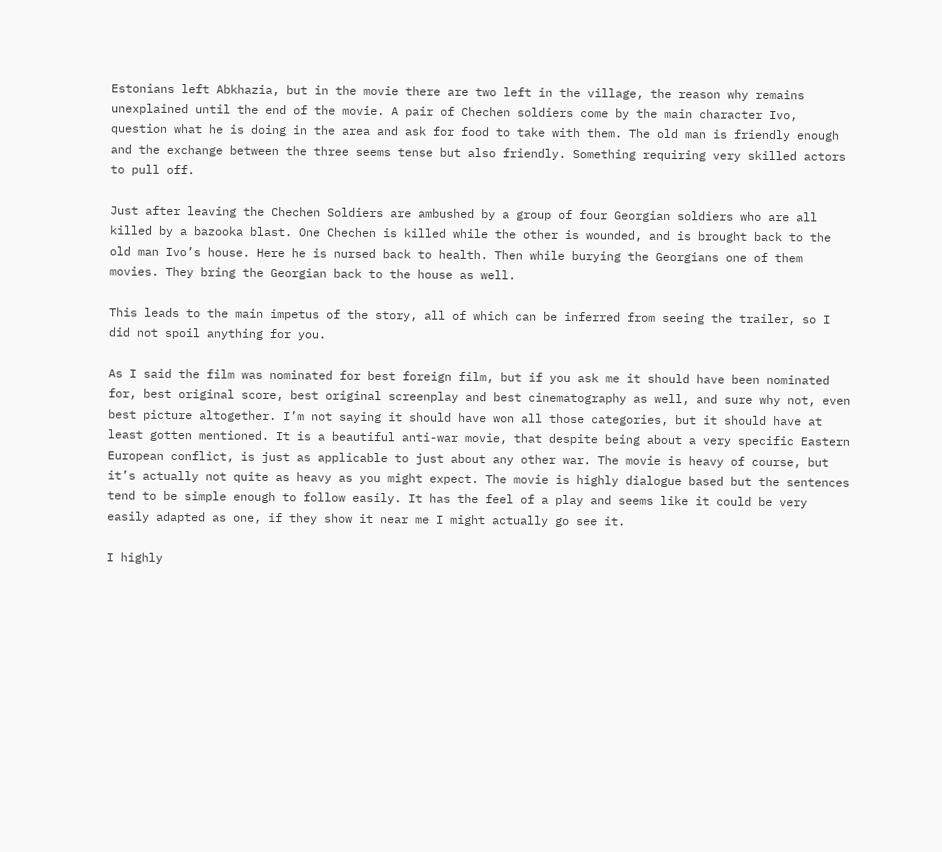Estonians left Abkhazia, but in the movie there are two left in the village, the reason why remains unexplained until the end of the movie. A pair of Chechen soldiers come by the main character Ivo, question what he is doing in the area and ask for food to take with them. The old man is friendly enough and the exchange between the three seems tense but also friendly. Something requiring very skilled actors to pull off.

Just after leaving the Chechen Soldiers are ambushed by a group of four Georgian soldiers who are all killed by a bazooka blast. One Chechen is killed while the other is wounded, and is brought back to the old man Ivo’s house. Here he is nursed back to health. Then while burying the Georgians one of them movies. They bring the Georgian back to the house as well.

This leads to the main impetus of the story, all of which can be inferred from seeing the trailer, so I did not spoil anything for you.

As I said the film was nominated for best foreign film, but if you ask me it should have been nominated for, best original score, best original screenplay and best cinematography as well, and sure why not, even best picture altogether. I’m not saying it should have won all those categories, but it should have at least gotten mentioned. It is a beautiful anti-war movie, that despite being about a very specific Eastern European conflict, is just as applicable to just about any other war. The movie is heavy of course, but it’s actually not quite as heavy as you might expect. The movie is highly dialogue based but the sentences tend to be simple enough to follow easily. It has the feel of a play and seems like it could be very easily adapted as one, if they show it near me I might actually go see it.

I highly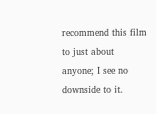recommend this film to just about anyone; I see no downside to it.